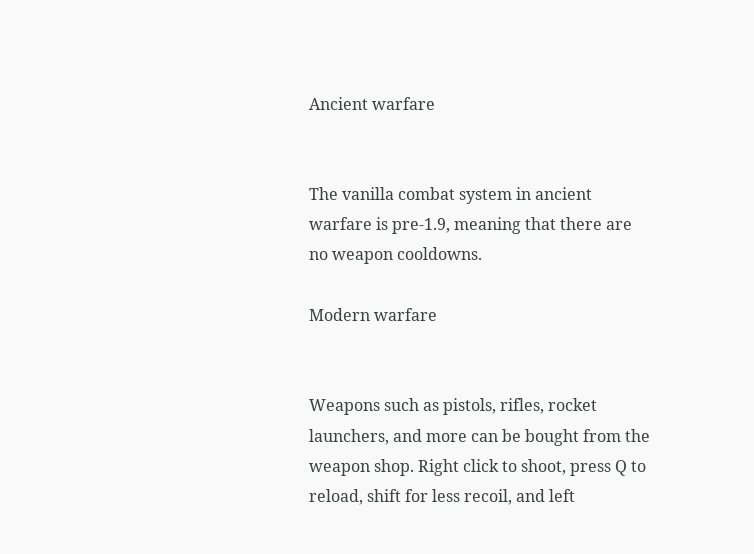Ancient warfare


The vanilla combat system in ancient warfare is pre-1.9, meaning that there are no weapon cooldowns.

Modern warfare


Weapons such as pistols, rifles, rocket launchers, and more can be bought from the weapon shop. Right click to shoot, press Q to reload, shift for less recoil, and left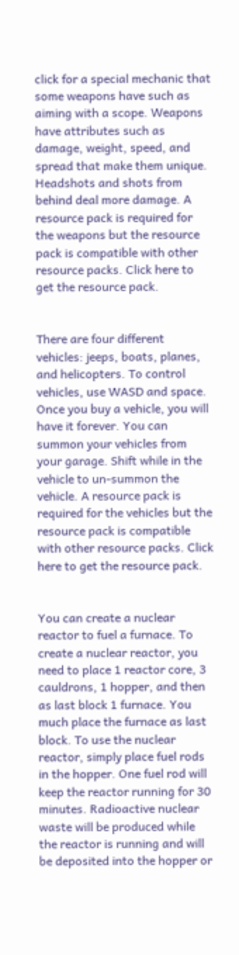click for a special mechanic that some weapons have such as aiming with a scope. Weapons have attributes such as damage, weight, speed, and spread that make them unique. Headshots and shots from behind deal more damage. A resource pack is required for the weapons but the resource pack is compatible with other resource packs. Click here to get the resource pack.


There are four different vehicles: jeeps, boats, planes, and helicopters. To control vehicles, use WASD and space. Once you buy a vehicle, you will have it forever. You can summon your vehicles from your garage. Shift while in the vehicle to un-summon the vehicle. A resource pack is required for the vehicles but the resource pack is compatible with other resource packs. Click here to get the resource pack.


You can create a nuclear reactor to fuel a furnace. To create a nuclear reactor, you need to place 1 reactor core, 3 cauldrons, 1 hopper, and then as last block 1 furnace. You much place the furnace as last block. To use the nuclear reactor, simply place fuel rods in the hopper. One fuel rod will keep the reactor running for 30 minutes. Radioactive nuclear waste will be produced while the reactor is running and will be deposited into the hopper or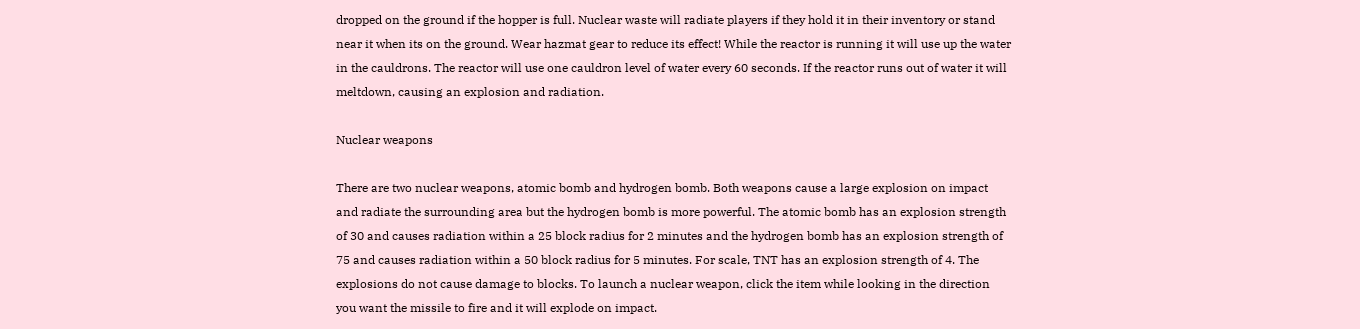dropped on the ground if the hopper is full. Nuclear waste will radiate players if they hold it in their inventory or stand near it when its on the ground. Wear hazmat gear to reduce its effect! While the reactor is running it will use up the water in the cauldrons. The reactor will use one cauldron level of water every 60 seconds. If the reactor runs out of water it will meltdown, causing an explosion and radiation.

Nuclear weapons

There are two nuclear weapons, atomic bomb and hydrogen bomb. Both weapons cause a large explosion on impact and radiate the surrounding area but the hydrogen bomb is more powerful. The atomic bomb has an explosion strength of 30 and causes radiation within a 25 block radius for 2 minutes and the hydrogen bomb has an explosion strength of 75 and causes radiation within a 50 block radius for 5 minutes. For scale, TNT has an explosion strength of 4. The explosions do not cause damage to blocks. To launch a nuclear weapon, click the item while looking in the direction you want the missile to fire and it will explode on impact.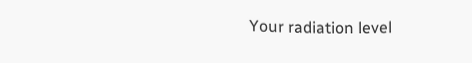Your radiation level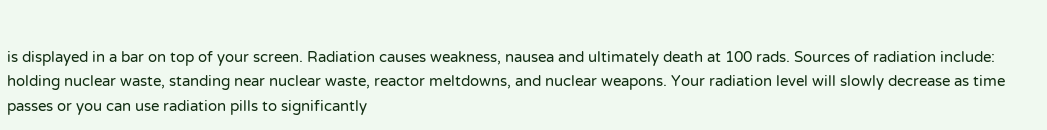is displayed in a bar on top of your screen. Radiation causes weakness, nausea and ultimately death at 100 rads. Sources of radiation include: holding nuclear waste, standing near nuclear waste, reactor meltdowns, and nuclear weapons. Your radiation level will slowly decrease as time passes or you can use radiation pills to significantly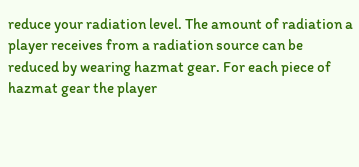reduce your radiation level. The amount of radiation a player receives from a radiation source can be reduced by wearing hazmat gear. For each piece of hazmat gear the player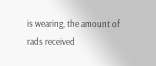is wearing, the amount of rads received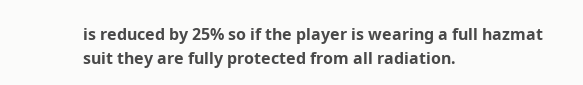is reduced by 25% so if the player is wearing a full hazmat suit they are fully protected from all radiation.